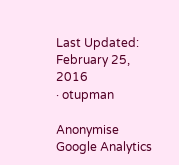Last Updated: February 25, 2016
· otupman

Anonymise Google Analytics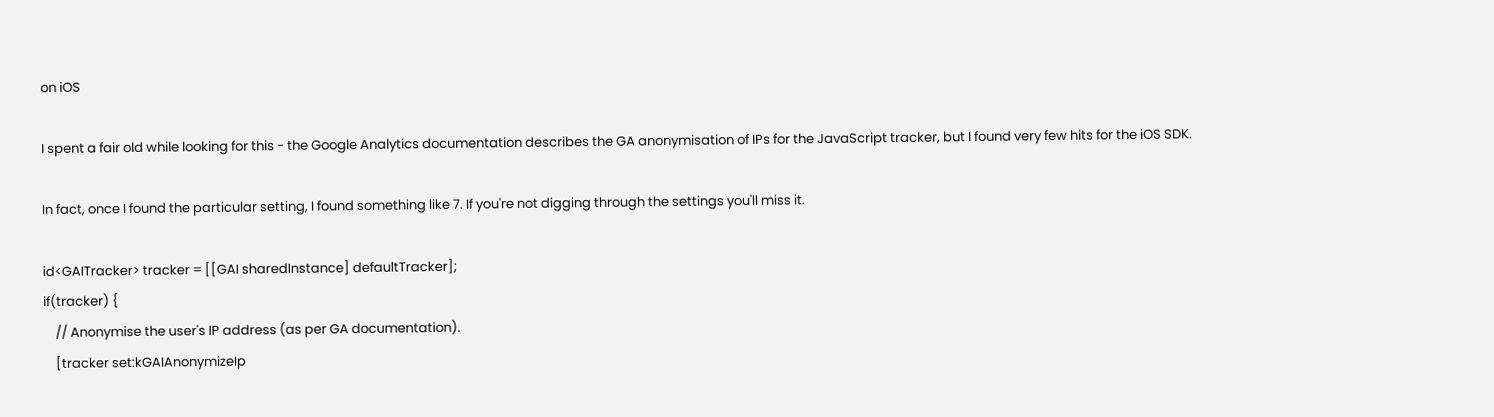on iOS

I spent a fair old while looking for this - the Google Analytics documentation describes the GA anonymisation of IPs for the JavaScript tracker, but I found very few hits for the iOS SDK.

In fact, once I found the particular setting, I found something like 7. If you're not digging through the settings you'll miss it.

id<GAITracker> tracker = [[GAI sharedInstance] defaultTracker];
if(tracker) {
    // Anonymise the user's IP address (as per GA documentation).
    [tracker set:kGAIAnonymizeIp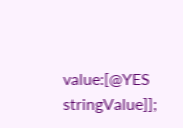value:[@YES stringValue]];